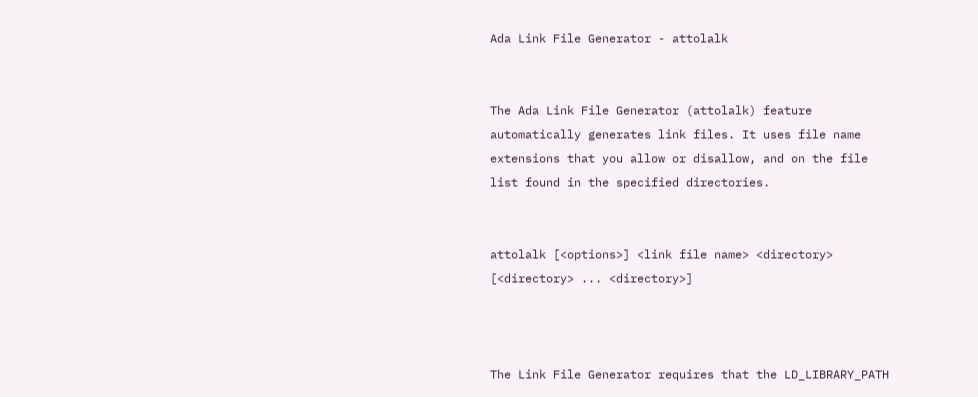Ada Link File Generator - attolalk


The Ada Link File Generator (attolalk) feature automatically generates link files. It uses file name extensions that you allow or disallow, and on the file list found in the specified directories.


attolalk [<options>] <link file name> <directory> [<directory> ... <directory>]



The Link File Generator requires that the LD_LIBRARY_PATH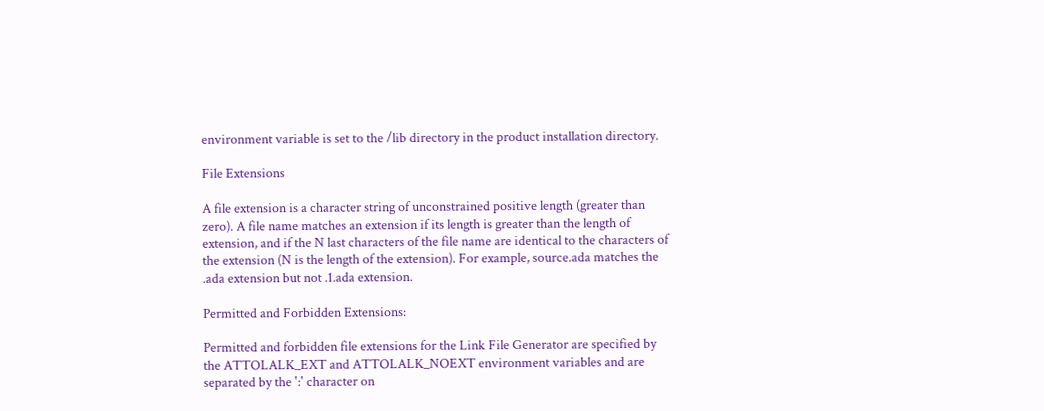environment variable is set to the /lib directory in the product installation directory.

File Extensions

A file extension is a character string of unconstrained positive length (greater than zero). A file name matches an extension if its length is greater than the length of extension, and if the N last characters of the file name are identical to the characters of the extension (N is the length of the extension). For example, source.ada matches the .ada extension but not .1.ada extension.

Permitted and Forbidden Extensions:

Permitted and forbidden file extensions for the Link File Generator are specified by the ATTOLALK_EXT and ATTOLALK_NOEXT environment variables and are separated by the ':' character on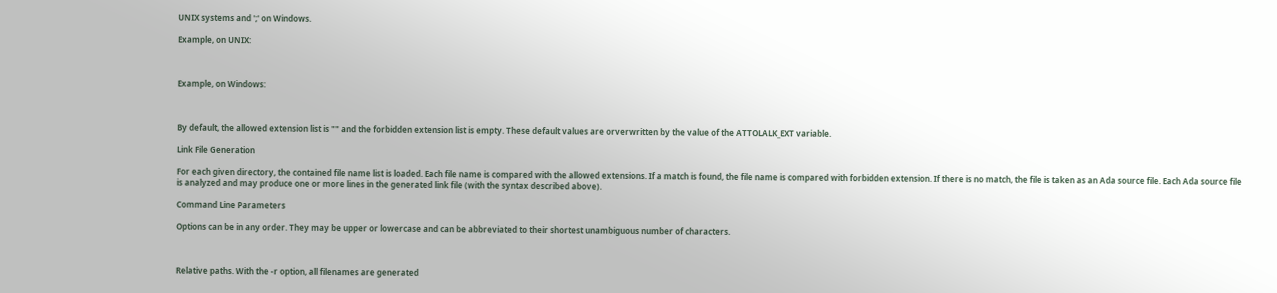UNIX systems and ';' on Windows.

Example, on UNIX:



Example, on Windows:



By default, the allowed extension list is "" and the forbidden extension list is empty. These default values are orverwritten by the value of the ATTOLALK_EXT variable.

Link File Generation

For each given directory, the contained file name list is loaded. Each file name is compared with the allowed extensions. If a match is found, the file name is compared with forbidden extension. If there is no match, the file is taken as an Ada source file. Each Ada source file is analyzed and may produce one or more lines in the generated link file (with the syntax described above).

Command Line Parameters

Options can be in any order. They may be upper or lowercase and can be abbreviated to their shortest unambiguous number of characters.



Relative paths. With the -r option, all filenames are generated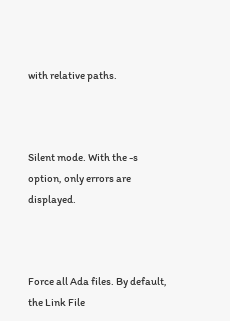with relative paths.



Silent mode. With the -s option, only errors are displayed.



Force all Ada files. By default, the Link File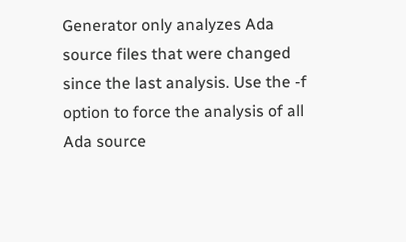Generator only analyzes Ada source files that were changed since the last analysis. Use the -f option to force the analysis of all Ada source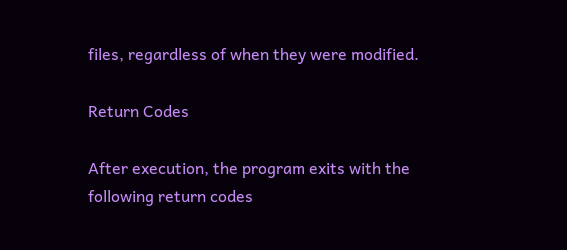files, regardless of when they were modified.

Return Codes

After execution, the program exits with the following return codes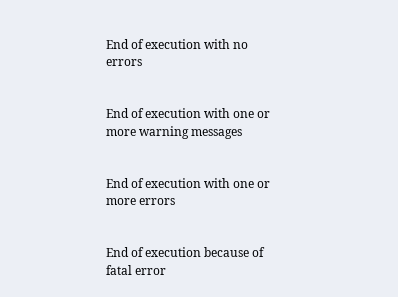End of execution with no errors


End of execution with one or more warning messages


End of execution with one or more errors


End of execution because of fatal error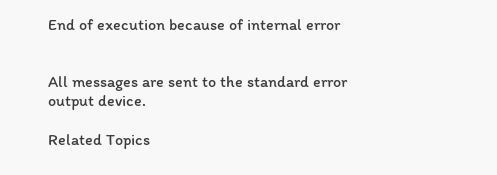End of execution because of internal error


All messages are sent to the standard error output device.

Related Topics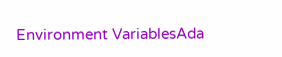Environment VariablesAda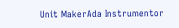Unit MakerAda Instrumentor